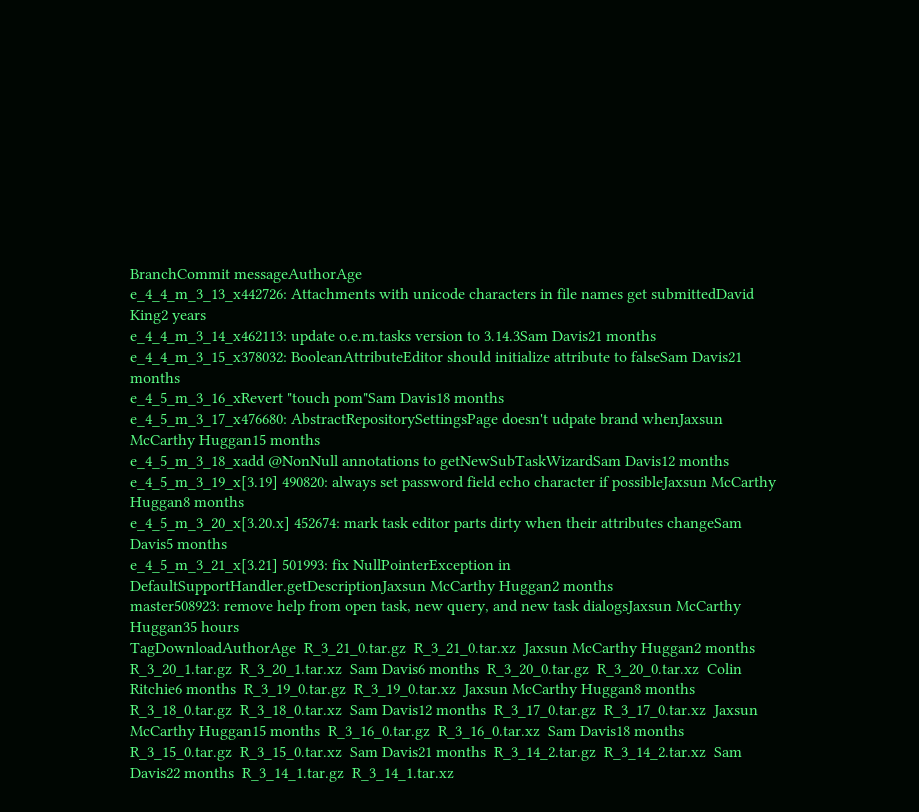BranchCommit messageAuthorAge
e_4_4_m_3_13_x442726: Attachments with unicode characters in file names get submittedDavid King2 years
e_4_4_m_3_14_x462113: update o.e.m.tasks version to 3.14.3Sam Davis21 months
e_4_4_m_3_15_x378032: BooleanAttributeEditor should initialize attribute to falseSam Davis21 months
e_4_5_m_3_16_xRevert "touch pom"Sam Davis18 months
e_4_5_m_3_17_x476680: AbstractRepositorySettingsPage doesn't udpate brand whenJaxsun McCarthy Huggan15 months
e_4_5_m_3_18_xadd @NonNull annotations to getNewSubTaskWizardSam Davis12 months
e_4_5_m_3_19_x[3.19] 490820: always set password field echo character if possibleJaxsun McCarthy Huggan8 months
e_4_5_m_3_20_x[3.20.x] 452674: mark task editor parts dirty when their attributes changeSam Davis5 months
e_4_5_m_3_21_x[3.21] 501993: fix NullPointerException in DefaultSupportHandler.getDescriptionJaxsun McCarthy Huggan2 months
master508923: remove help from open task, new query, and new task dialogsJaxsun McCarthy Huggan35 hours
TagDownloadAuthorAge  R_3_21_0.tar.gz  R_3_21_0.tar.xz  Jaxsun McCarthy Huggan2 months  R_3_20_1.tar.gz  R_3_20_1.tar.xz  Sam Davis6 months  R_3_20_0.tar.gz  R_3_20_0.tar.xz  Colin Ritchie6 months  R_3_19_0.tar.gz  R_3_19_0.tar.xz  Jaxsun McCarthy Huggan8 months  R_3_18_0.tar.gz  R_3_18_0.tar.xz  Sam Davis12 months  R_3_17_0.tar.gz  R_3_17_0.tar.xz  Jaxsun McCarthy Huggan15 months  R_3_16_0.tar.gz  R_3_16_0.tar.xz  Sam Davis18 months  R_3_15_0.tar.gz  R_3_15_0.tar.xz  Sam Davis21 months  R_3_14_2.tar.gz  R_3_14_2.tar.xz  Sam Davis22 months  R_3_14_1.tar.gz  R_3_14_1.tar.xz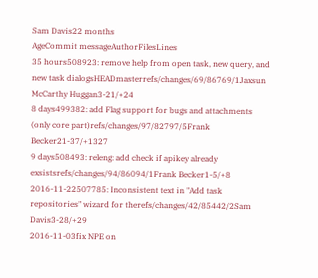Sam Davis22 months
AgeCommit messageAuthorFilesLines
35 hours508923: remove help from open task, new query, and new task dialogsHEADmasterrefs/changes/69/86769/1Jaxsun McCarthy Huggan3-21/+24
8 days499382: add Flag support for bugs and attachments (only core part)refs/changes/97/82797/5Frank Becker21-37/+1327
9 days508493: releng: add check if apikey already exsistsrefs/changes/94/86094/1Frank Becker1-5/+8
2016-11-22507785: Inconsistent text in "Add task repositories" wizard for therefs/changes/42/85442/2Sam Davis3-28/+29
2016-11-03fix NPE on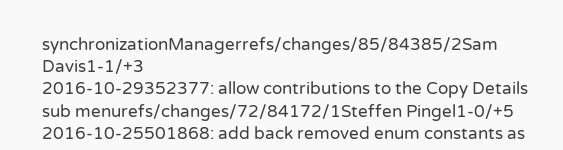synchronizationManagerrefs/changes/85/84385/2Sam Davis1-1/+3
2016-10-29352377: allow contributions to the Copy Details sub menurefs/changes/72/84172/1Steffen Pingel1-0/+5
2016-10-25501868: add back removed enum constants as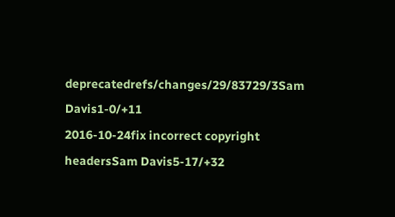deprecatedrefs/changes/29/83729/3Sam Davis1-0/+11
2016-10-24fix incorrect copyright headersSam Davis5-17/+32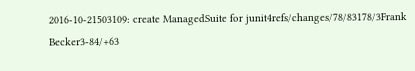2016-10-21503109: create ManagedSuite for junit4refs/changes/78/83178/3Frank Becker3-84/+63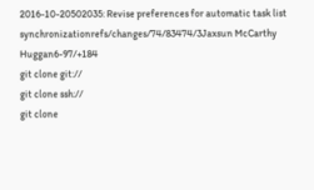2016-10-20502035: Revise preferences for automatic task list synchronizationrefs/changes/74/83474/3Jaxsun McCarthy Huggan6-97/+184
git clone git://
git clone ssh://
git clone